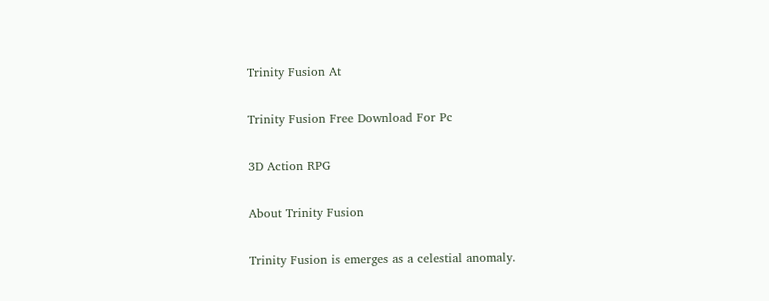Trinity Fusion At

Trinity Fusion Free Download For Pc

3D Action RPG

About Trinity Fusion

Trinity Fusion is emerges as a celestial anomaly.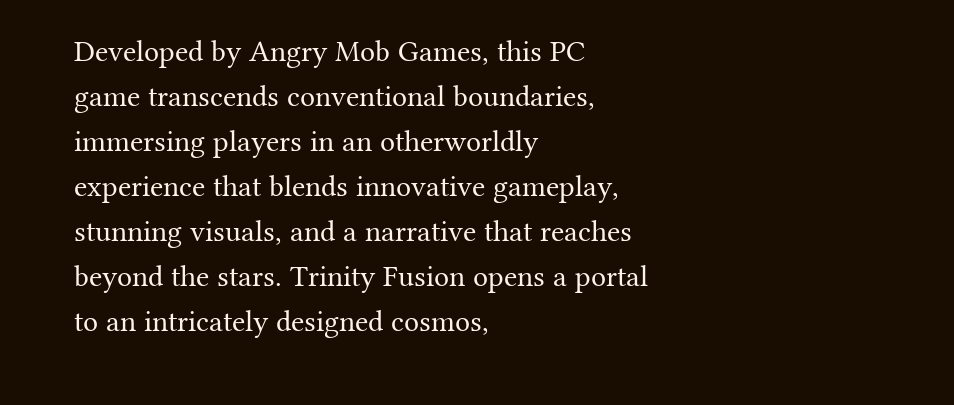Developed by Angry Mob Games, this PC game transcends conventional boundaries, immersing players in an otherworldly experience that blends innovative gameplay, stunning visuals, and a narrative that reaches beyond the stars. Trinity Fusion opens a portal to an intricately designed cosmos,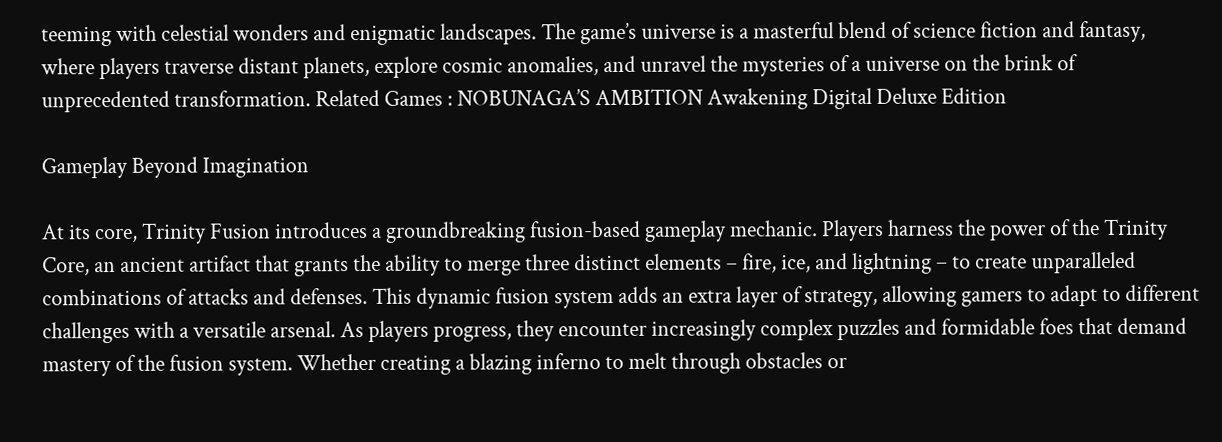teeming with celestial wonders and enigmatic landscapes. The game’s universe is a masterful blend of science fiction and fantasy, where players traverse distant planets, explore cosmic anomalies, and unravel the mysteries of a universe on the brink of unprecedented transformation. Related Games : NOBUNAGA’S AMBITION Awakening Digital Deluxe Edition

Gameplay Beyond Imagination

At its core, Trinity Fusion introduces a groundbreaking fusion-based gameplay mechanic. Players harness the power of the Trinity Core, an ancient artifact that grants the ability to merge three distinct elements – fire, ice, and lightning – to create unparalleled combinations of attacks and defenses. This dynamic fusion system adds an extra layer of strategy, allowing gamers to adapt to different challenges with a versatile arsenal. As players progress, they encounter increasingly complex puzzles and formidable foes that demand mastery of the fusion system. Whether creating a blazing inferno to melt through obstacles or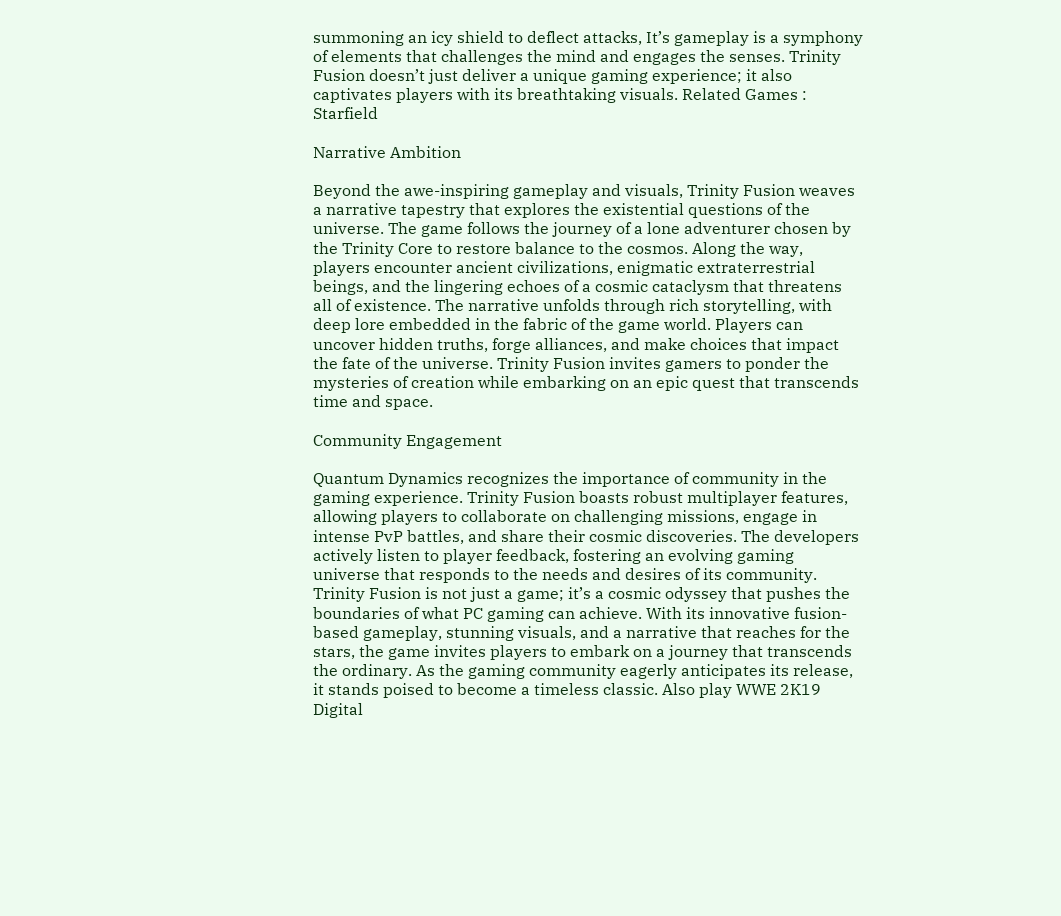summoning an icy shield to deflect attacks, It’s gameplay is a symphony of elements that challenges the mind and engages the senses. Trinity Fusion doesn’t just deliver a unique gaming experience; it also captivates players with its breathtaking visuals. Related Games : Starfield

Narrative Ambition

Beyond the awe-inspiring gameplay and visuals, Trinity Fusion weaves a narrative tapestry that explores the existential questions of the universe. The game follows the journey of a lone adventurer chosen by the Trinity Core to restore balance to the cosmos. Along the way, players encounter ancient civilizations, enigmatic extraterrestrial beings, and the lingering echoes of a cosmic cataclysm that threatens all of existence. The narrative unfolds through rich storytelling, with deep lore embedded in the fabric of the game world. Players can uncover hidden truths, forge alliances, and make choices that impact the fate of the universe. Trinity Fusion invites gamers to ponder the mysteries of creation while embarking on an epic quest that transcends time and space.

Community Engagement

Quantum Dynamics recognizes the importance of community in the gaming experience. Trinity Fusion boasts robust multiplayer features, allowing players to collaborate on challenging missions, engage in intense PvP battles, and share their cosmic discoveries. The developers actively listen to player feedback, fostering an evolving gaming universe that responds to the needs and desires of its community. Trinity Fusion is not just a game; it’s a cosmic odyssey that pushes the boundaries of what PC gaming can achieve. With its innovative fusion-based gameplay, stunning visuals, and a narrative that reaches for the stars, the game invites players to embark on a journey that transcends the ordinary. As the gaming community eagerly anticipates its release, it stands poised to become a timeless classic. Also play WWE 2K19 Digital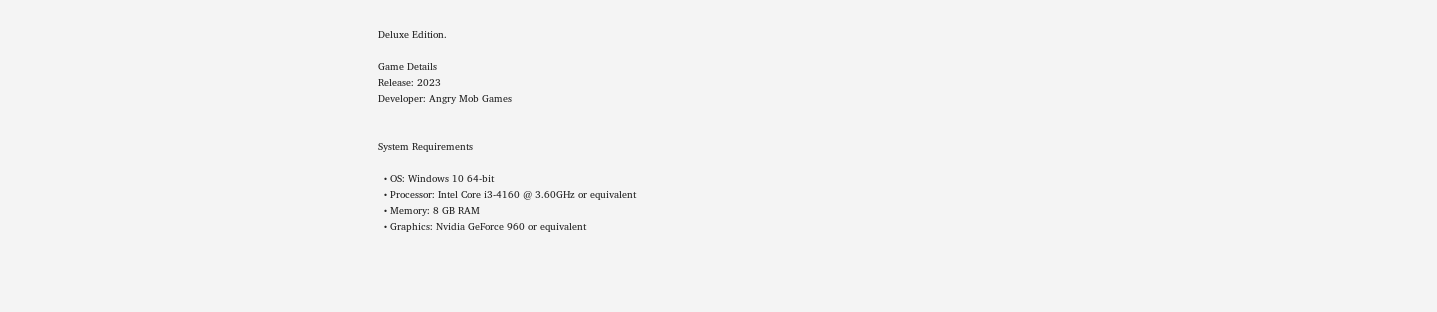Deluxe Edition.

Game Details
Release: 2023
Developer: Angry Mob Games


System Requirements

  • OS: Windows 10 64-bit
  • Processor: Intel Core i3-4160 @ 3.60GHz or equivalent
  • Memory: 8 GB RAM
  • Graphics: Nvidia GeForce 960 or equivalent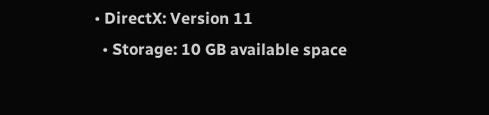• DirectX: Version 11
  • Storage: 10 GB available space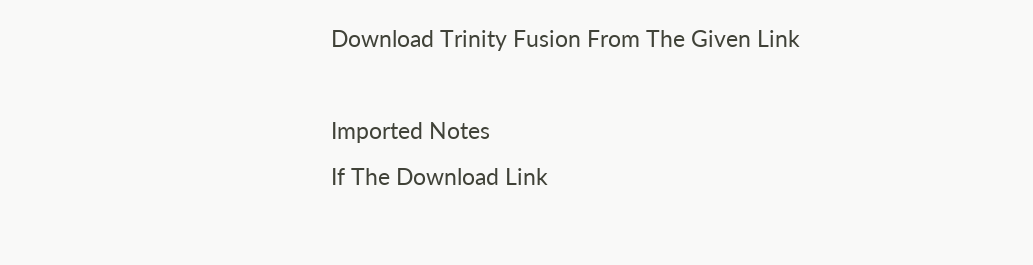Download Trinity Fusion From The Given Link

Imported Notes
If The Download Link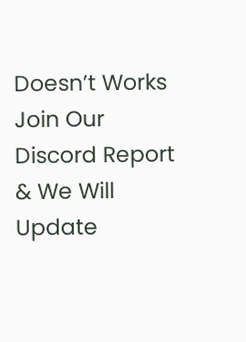Doesn’t Works Join Our Discord Report & We Will Update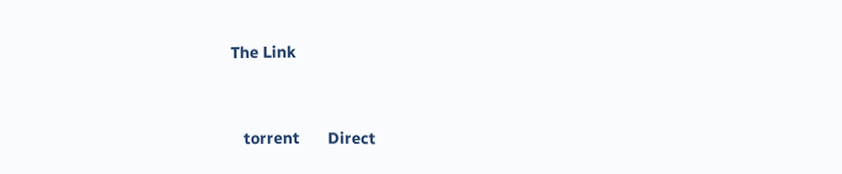The Link


   torrent       Direct